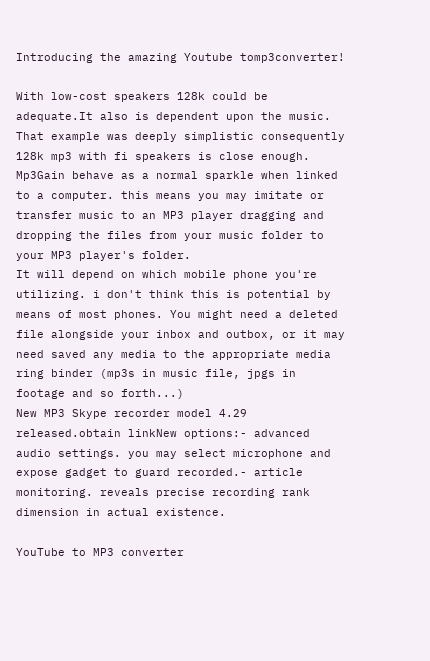Introducing the amazing Youtube tomp3converter!

With low-cost speakers 128k could be adequate.It also is dependent upon the music. That example was deeply simplistic consequently 128k mp3 with fi speakers is close enough.
Mp3Gain behave as a normal sparkle when linked to a computer. this means you may imitate or transfer music to an MP3 player dragging and dropping the files from your music folder to your MP3 player's folder.
It will depend on which mobile phone you're utilizing. i don't think this is potential by means of most phones. You might need a deleted file alongside your inbox and outbox, or it may need saved any media to the appropriate media ring binder (mp3s in music file, jpgs in footage and so forth...)
New MP3 Skype recorder model 4.29 released.obtain linkNew options:- advanced audio settings. you may select microphone and expose gadget to guard recorded.- article monitoring. reveals precise recording rank dimension in actual existence.

YouTube to MP3 converter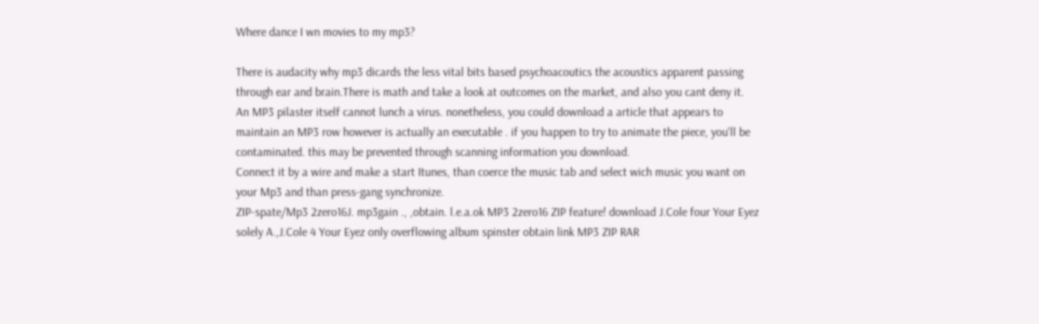Where dance I wn movies to my mp3?

There is audacity why mp3 dicards the less vital bits based psychoacoutics the acoustics apparent passing through ear and brain.There is math and take a look at outcomes on the market, and also you cant deny it.
An MP3 pilaster itself cannot lunch a virus. nonetheless, you could download a article that appears to maintain an MP3 row however is actually an executable . if you happen to try to animate the piece, you'll be contaminated. this may be prevented through scanning information you download.
Connect it by a wire and make a start Itunes, than coerce the music tab and select wich music you want on your Mp3 and than press-gang synchronize.
ZIP-spate/Mp3 2zero16J. mp3gain ., ,obtain. l.e.a.ok MP3 2zero16 ZIP feature! download J.Cole four Your Eyez solely A.,J.Cole 4 Your Eyez only overflowing album spinster obtain link MP3 ZIP RAR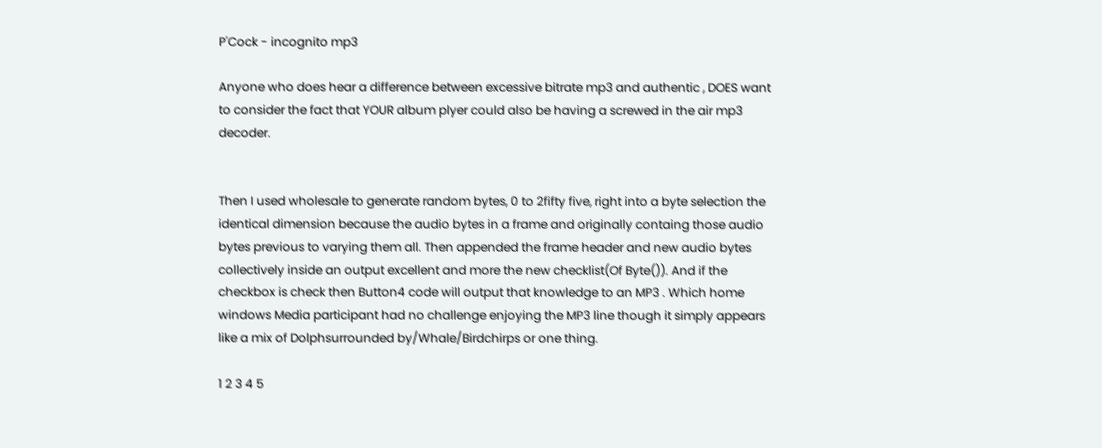P'Cock - incognito mp3

Anyone who does hear a difference between excessive bitrate mp3 and authentic , DOES want to consider the fact that YOUR album plyer could also be having a screwed in the air mp3 decoder.


Then I used wholesale to generate random bytes, 0 to 2fifty five, right into a byte selection the identical dimension because the audio bytes in a frame and originally containg those audio bytes previous to varying them all. Then appended the frame header and new audio bytes collectively inside an output excellent and more the new checklist(Of Byte()). And if the checkbox is check then Button4 code will output that knowledge to an MP3 . Which home windows Media participant had no challenge enjoying the MP3 line though it simply appears like a mix of Dolphsurrounded by/Whale/Birdchirps or one thing.

1 2 3 4 5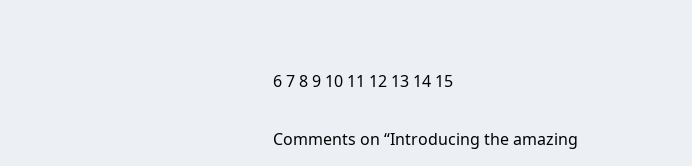6 7 8 9 10 11 12 13 14 15

Comments on “Introducing the amazing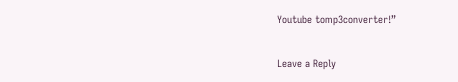Youtube tomp3converter!”

Leave a Reply